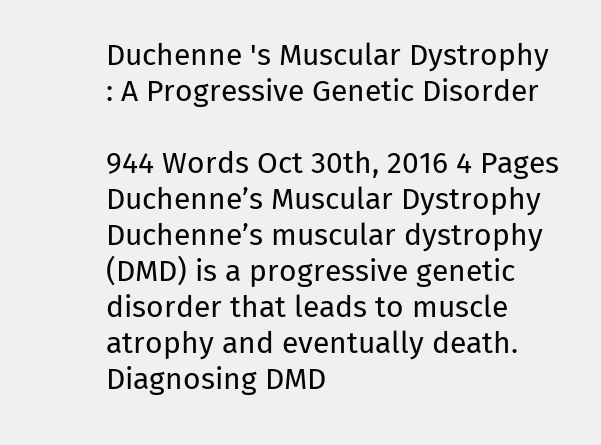Duchenne 's Muscular Dystrophy : A Progressive Genetic Disorder

944 Words Oct 30th, 2016 4 Pages
Duchenne’s Muscular Dystrophy
Duchenne’s muscular dystrophy (DMD) is a progressive genetic disorder that leads to muscle atrophy and eventually death. Diagnosing DMD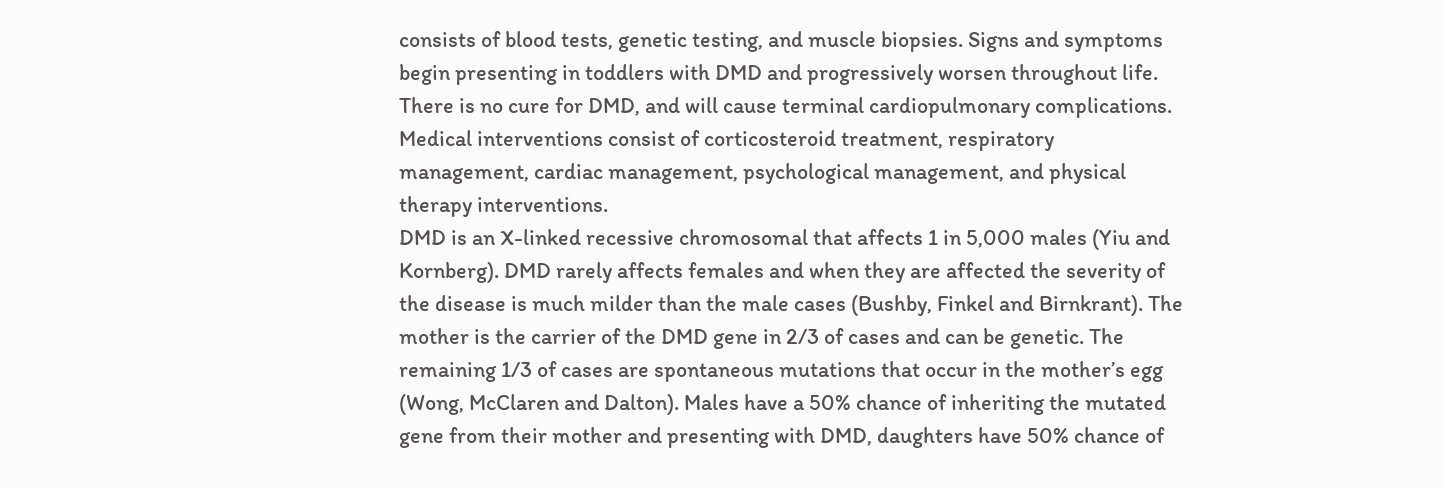consists of blood tests, genetic testing, and muscle biopsies. Signs and symptoms begin presenting in toddlers with DMD and progressively worsen throughout life. There is no cure for DMD, and will cause terminal cardiopulmonary complications. Medical interventions consist of corticosteroid treatment, respiratory management, cardiac management, psychological management, and physical therapy interventions.
DMD is an X-linked recessive chromosomal that affects 1 in 5,000 males (Yiu and Kornberg). DMD rarely affects females and when they are affected the severity of the disease is much milder than the male cases (Bushby, Finkel and Birnkrant). The mother is the carrier of the DMD gene in 2/3 of cases and can be genetic. The remaining 1/3 of cases are spontaneous mutations that occur in the mother’s egg (Wong, McClaren and Dalton). Males have a 50% chance of inheriting the mutated gene from their mother and presenting with DMD, daughters have 50% chance of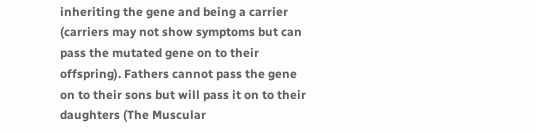inheriting the gene and being a carrier (carriers may not show symptoms but can pass the mutated gene on to their offspring). Fathers cannot pass the gene on to their sons but will pass it on to their daughters (The Muscular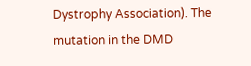Dystrophy Association). The mutation in the DMD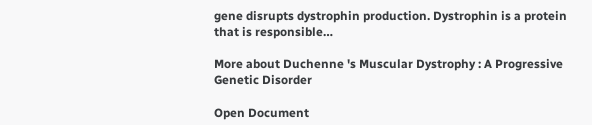gene disrupts dystrophin production. Dystrophin is a protein that is responsible…

More about Duchenne 's Muscular Dystrophy : A Progressive Genetic Disorder

Open Document